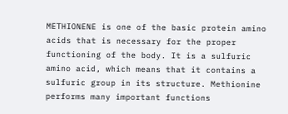METHIONENE is one of the basic protein amino acids that is necessary for the proper functioning of the body. It is a sulfuric amino acid, which means that it contains a sulfuric group in its structure. Methionine performs many important functions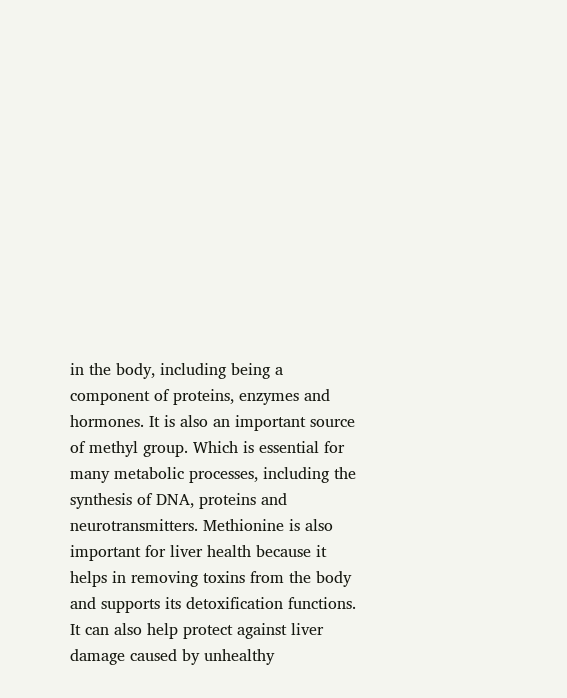in the body, including being a component of proteins, enzymes and hormones. It is also an important source of methyl group. Which is essential for many metabolic processes, including the synthesis of DNA, proteins and neurotransmitters. Methionine is also important for liver health because it helps in removing toxins from the body and supports its detoxification functions. It can also help protect against liver damage caused by unhealthy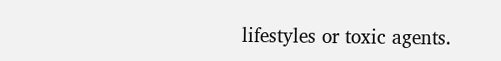lifestyles or toxic agents.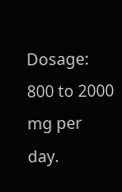Dosage: 800 to 2000 mg per day.